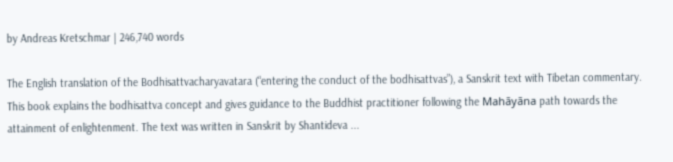by Andreas Kretschmar | 246,740 words

The English translation of the Bodhisattvacharyavatara (“entering the conduct of the bodhisattvas”), a Sanskrit text with Tibetan commentary. This book explains the bodhisattva concept and gives guidance to the Buddhist practitioner following the Mahāyāna path towards the attainment of enlightenment. The text was written in Sanskrit by Shantideva ...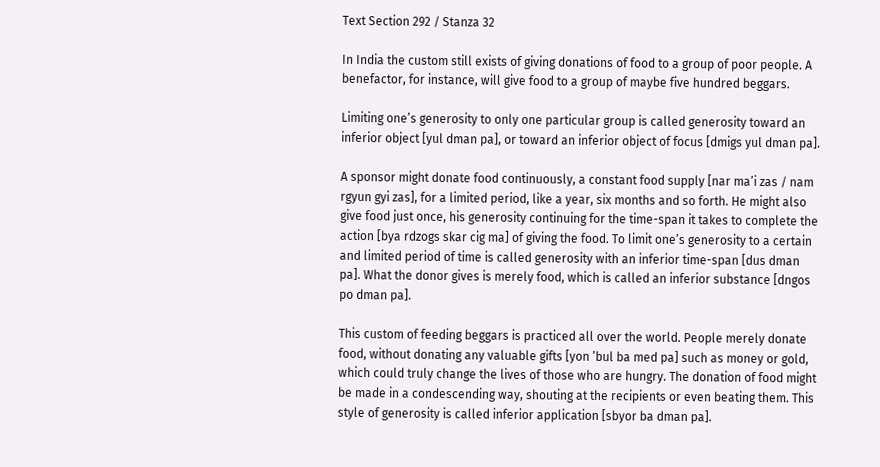Text Section 292 / Stanza 32

In India the custom still exists of giving donations of food to a group of poor people. A benefactor, for instance, will give food to a group of maybe five hundred beggars.

Limiting one’s generosity to only one particular group is called generosity toward an inferior object [yul dman pa], or toward an inferior object of focus [dmigs yul dman pa].

A sponsor might donate food continuously, a constant food supply [nar ma’i zas / nam rgyun gyi zas], for a limited period, like a year, six months and so forth. He might also give food just once, his generosity continuing for the time-span it takes to complete the action [bya rdzogs skar cig ma] of giving the food. To limit one’s generosity to a certain and limited period of time is called generosity with an inferior time-span [dus dman pa]. What the donor gives is merely food, which is called an inferior substance [dngos po dman pa].

This custom of feeding beggars is practiced all over the world. People merely donate food, without donating any valuable gifts [yon ’bul ba med pa] such as money or gold, which could truly change the lives of those who are hungry. The donation of food might be made in a condescending way, shouting at the recipients or even beating them. This style of generosity is called inferior application [sbyor ba dman pa].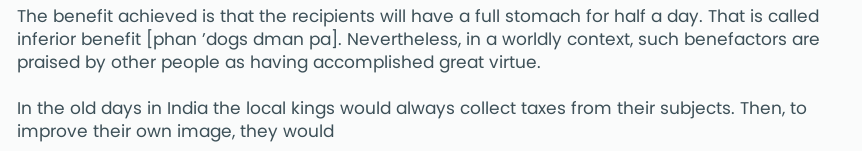The benefit achieved is that the recipients will have a full stomach for half a day. That is called inferior benefit [phan ’dogs dman pa]. Nevertheless, in a worldly context, such benefactors are praised by other people as having accomplished great virtue.

In the old days in India the local kings would always collect taxes from their subjects. Then, to improve their own image, they would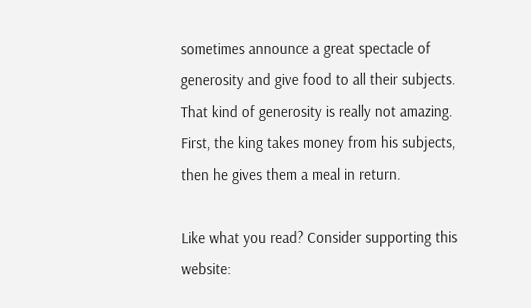sometimes announce a great spectacle of generosity and give food to all their subjects. That kind of generosity is really not amazing. First, the king takes money from his subjects, then he gives them a meal in return.

Like what you read? Consider supporting this website: